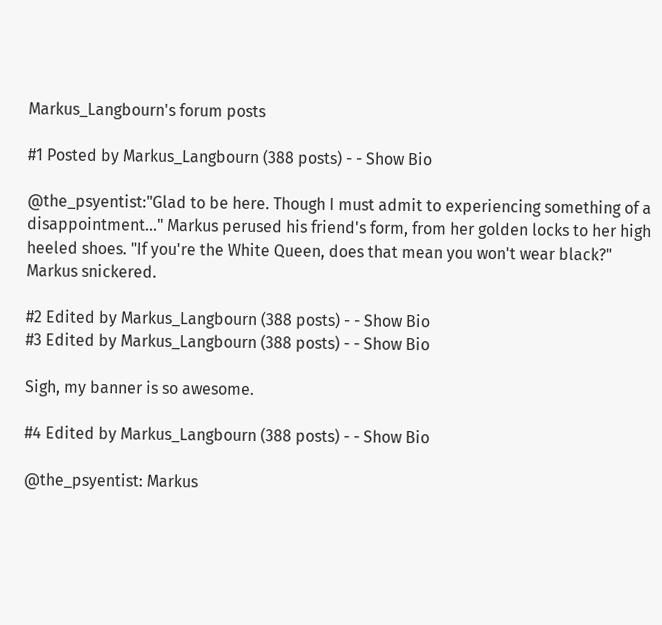Markus_Langbourn's forum posts

#1 Posted by Markus_Langbourn (388 posts) - - Show Bio

@the_psyentist:"Glad to be here. Though I must admit to experiencing something of a disappointment..." Markus perused his friend's form, from her golden locks to her high heeled shoes. "If you're the White Queen, does that mean you won't wear black?" Markus snickered.

#2 Edited by Markus_Langbourn (388 posts) - - Show Bio
#3 Edited by Markus_Langbourn (388 posts) - - Show Bio

Sigh, my banner is so awesome.

#4 Edited by Markus_Langbourn (388 posts) - - Show Bio

@the_psyentist: Markus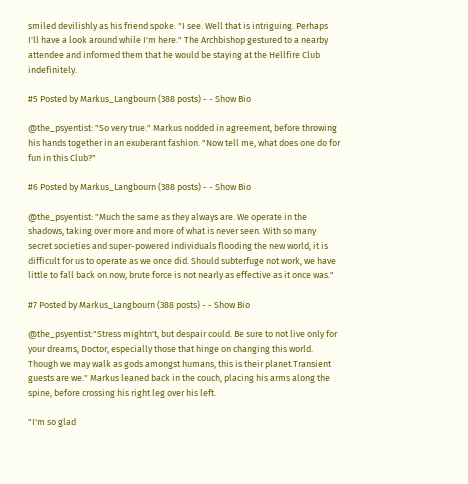smiled devilishly as his friend spoke. "I see. Well that is intriguing. Perhaps I'll have a look around while I'm here." The Archbishop gestured to a nearby attendee and informed them that he would be staying at the Hellfire Club indefinitely.

#5 Posted by Markus_Langbourn (388 posts) - - Show Bio

@the_psyentist: "So very true." Markus nodded in agreement, before throwing his hands together in an exuberant fashion. "Now tell me, what does one do for fun in this Club?"

#6 Posted by Markus_Langbourn (388 posts) - - Show Bio

@the_psyentist: "Much the same as they always are. We operate in the shadows, taking over more and more of what is never seen. With so many secret societies and super-powered individuals flooding the new world, it is difficult for us to operate as we once did. Should subterfuge not work, we have little to fall back on now, brute force is not nearly as effective as it once was."

#7 Posted by Markus_Langbourn (388 posts) - - Show Bio

@the_psyentist:"Stress mightn't, but despair could. Be sure to not live only for your dreams, Doctor, especially those that hinge on changing this world. Though we may walk as gods amongst humans, this is their planet.Transient guests are we." Markus leaned back in the couch, placing his arms along the spine, before crossing his right leg over his left.

"I'm so glad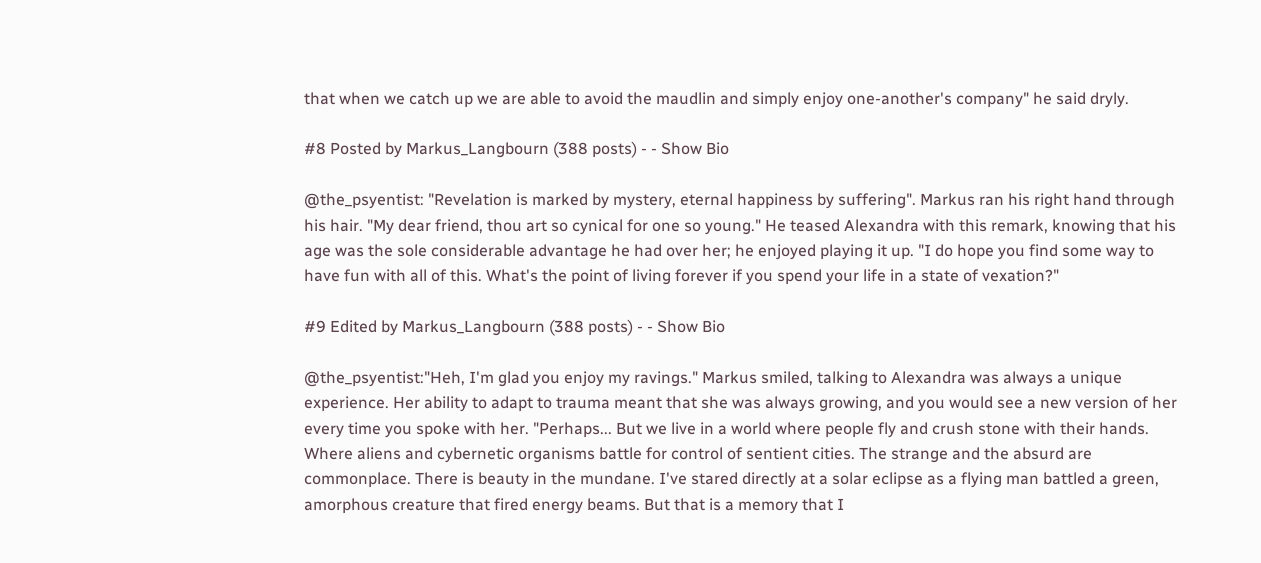that when we catch up we are able to avoid the maudlin and simply enjoy one-another's company" he said dryly.

#8 Posted by Markus_Langbourn (388 posts) - - Show Bio

@the_psyentist: "Revelation is marked by mystery, eternal happiness by suffering". Markus ran his right hand through his hair. "My dear friend, thou art so cynical for one so young." He teased Alexandra with this remark, knowing that his age was the sole considerable advantage he had over her; he enjoyed playing it up. "I do hope you find some way to have fun with all of this. What's the point of living forever if you spend your life in a state of vexation?"

#9 Edited by Markus_Langbourn (388 posts) - - Show Bio

@the_psyentist:"Heh, I'm glad you enjoy my ravings." Markus smiled, talking to Alexandra was always a unique experience. Her ability to adapt to trauma meant that she was always growing, and you would see a new version of her every time you spoke with her. "Perhaps... But we live in a world where people fly and crush stone with their hands. Where aliens and cybernetic organisms battle for control of sentient cities. The strange and the absurd are commonplace. There is beauty in the mundane. I've stared directly at a solar eclipse as a flying man battled a green, amorphous creature that fired energy beams. But that is a memory that I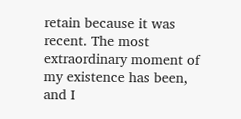retain because it was recent. The most extraordinary moment of my existence has been, and I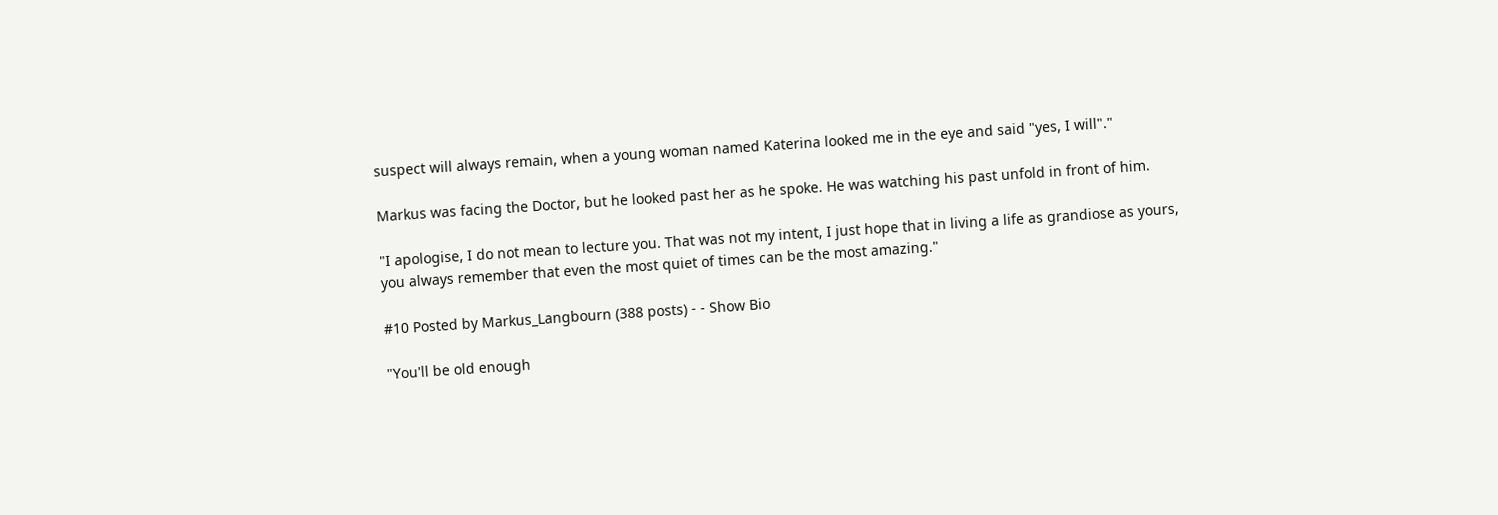suspect will always remain, when a young woman named Katerina looked me in the eye and said "yes, I will"."

Markus was facing the Doctor, but he looked past her as he spoke. He was watching his past unfold in front of him.

"I apologise, I do not mean to lecture you. That was not my intent, I just hope that in living a life as grandiose as yours, you always remember that even the most quiet of times can be the most amazing."

#10 Posted by Markus_Langbourn (388 posts) - - Show Bio

"You'll be old enough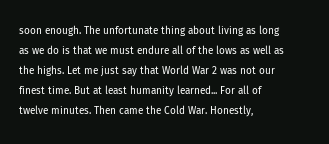soon enough. The unfortunate thing about living as long as we do is that we must endure all of the lows as well as the highs. Let me just say that World War 2 was not our finest time. But at least humanity learned... For all of twelve minutes. Then came the Cold War. Honestly,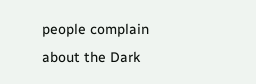people complain about the Dark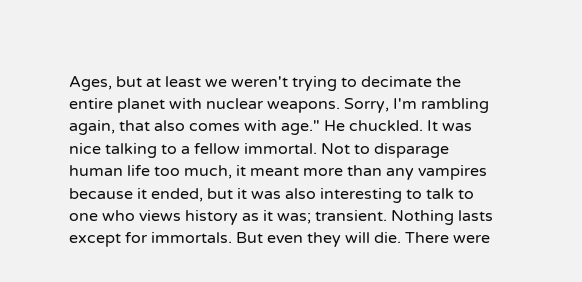Ages, but at least we weren't trying to decimate the entire planet with nuclear weapons. Sorry, I'm rambling again, that also comes with age." He chuckled. It was nice talking to a fellow immortal. Not to disparage human life too much, it meant more than any vampires because it ended, but it was also interesting to talk to one who views history as it was; transient. Nothing lasts except for immortals. But even they will die. There were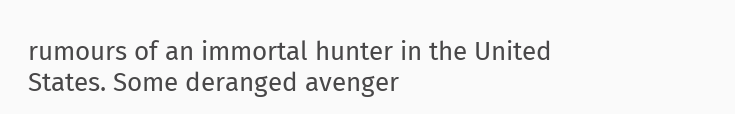rumours of an immortal hunter in the United States. Some deranged avenger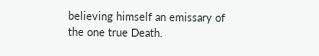believing himself an emissary of the one true Death.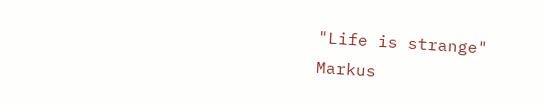"Life is strange" Markus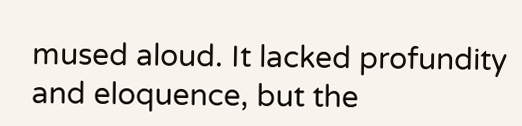mused aloud. It lacked profundity and eloquence, but the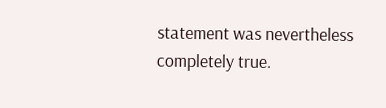statement was nevertheless completely true.